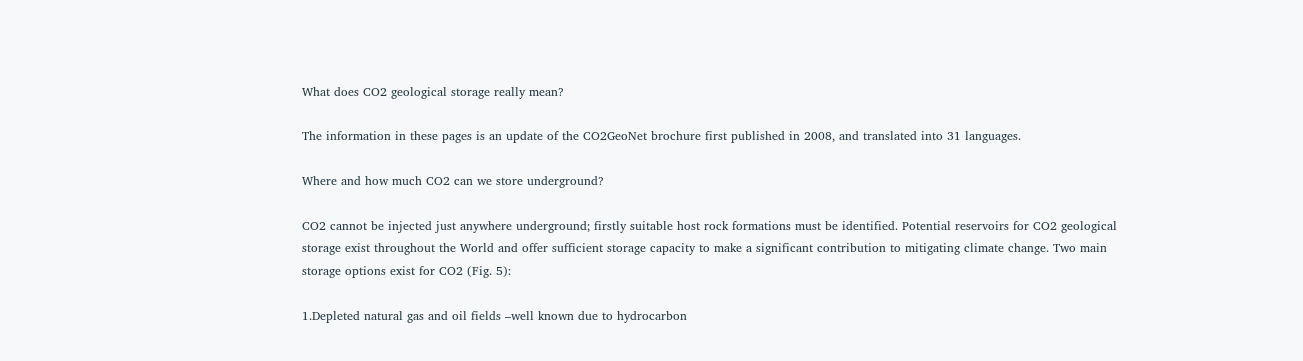What does CO2 geological storage really mean?

The information in these pages is an update of the CO2GeoNet brochure first published in 2008, and translated into 31 languages.

Where and how much CO2 can we store underground?

CO2 cannot be injected just anywhere underground; firstly suitable host rock formations must be identified. Potential reservoirs for CO2 geological storage exist throughout the World and offer sufficient storage capacity to make a significant contribution to mitigating climate change. Two main storage options exist for CO2 (Fig. 5):

1.Depleted natural gas and oil fields –well known due to hydrocarbon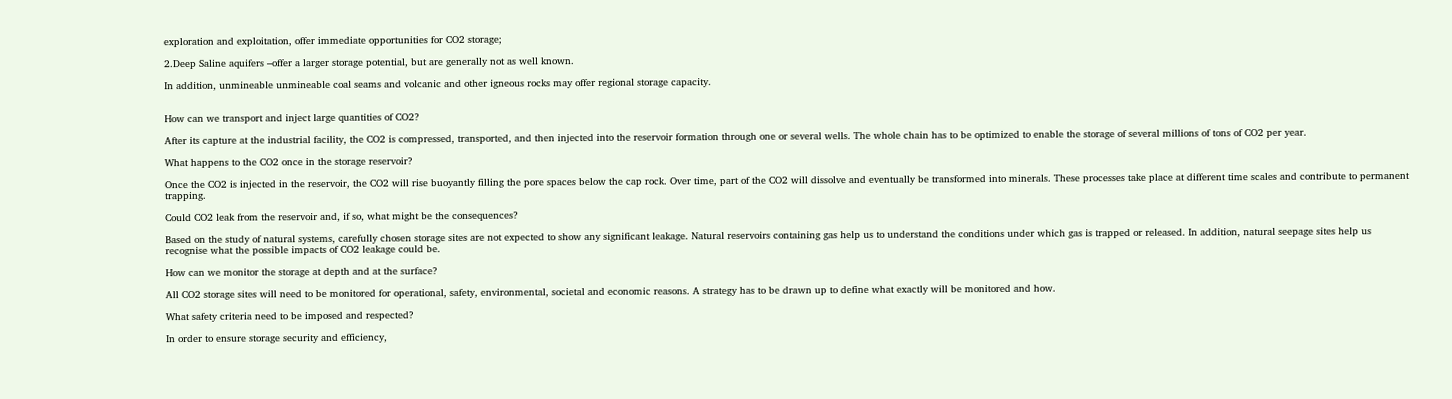exploration and exploitation, offer immediate opportunities for CO2 storage;

2.Deep Saline aquifers –offer a larger storage potential, but are generally not as well known.

In addition, unmineable unmineable coal seams and volcanic and other igneous rocks may offer regional storage capacity.


How can we transport and inject large quantities of CO2?

After its capture at the industrial facility, the CO2 is compressed, transported, and then injected into the reservoir formation through one or several wells. The whole chain has to be optimized to enable the storage of several millions of tons of CO2 per year.

What happens to the CO2 once in the storage reservoir?

Once the CO2 is injected in the reservoir, the CO2 will rise buoyantly filling the pore spaces below the cap rock. Over time, part of the CO2 will dissolve and eventually be transformed into minerals. These processes take place at different time scales and contribute to permanent trapping.

Could CO2 leak from the reservoir and, if so, what might be the consequences?

Based on the study of natural systems, carefully chosen storage sites are not expected to show any significant leakage. Natural reservoirs containing gas help us to understand the conditions under which gas is trapped or released. In addition, natural seepage sites help us recognise what the possible impacts of CO2 leakage could be.

How can we monitor the storage at depth and at the surface?

All CO2 storage sites will need to be monitored for operational, safety, environmental, societal and economic reasons. A strategy has to be drawn up to define what exactly will be monitored and how.

What safety criteria need to be imposed and respected?

In order to ensure storage security and efficiency,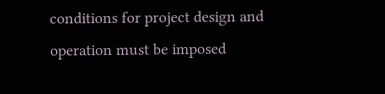conditions for project design and operation must be imposed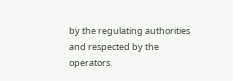by the regulating authorities and respected by the operators.